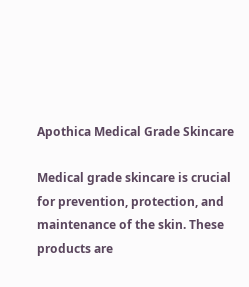Apothica Medical Grade Skincare

Medical grade skincare is crucial for prevention, protection, and maintenance of the skin. These products are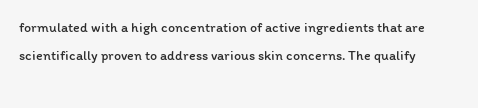formulated with a high concentration of active ingredients that are scientifically proven to address various skin concerns. The qualify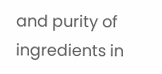and purity of ingredients in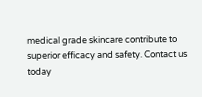medical grade skincare contribute to superior efficacy and safety. Contact us today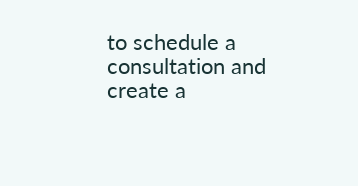to schedule a consultation and create a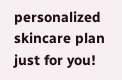personalized skincare plan just for you!